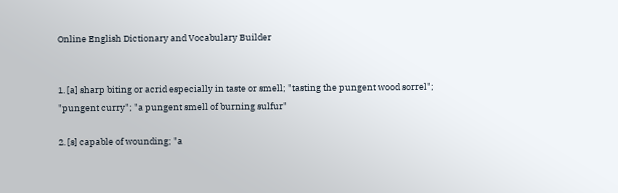Online English Dictionary and Vocabulary Builder


1. [a] sharp biting or acrid especially in taste or smell; "tasting the pungent wood sorrel"; "pungent curry"; "a pungent smell of burning sulfur"

2. [s] capable of wounding; "a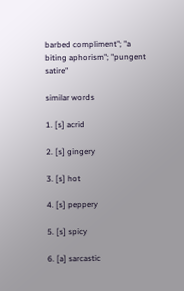barbed compliment"; "a biting aphorism"; "pungent satire"

similar words

1. [s] acrid

2. [s] gingery

3. [s] hot

4. [s] peppery

5. [s] spicy

6. [a] sarcastic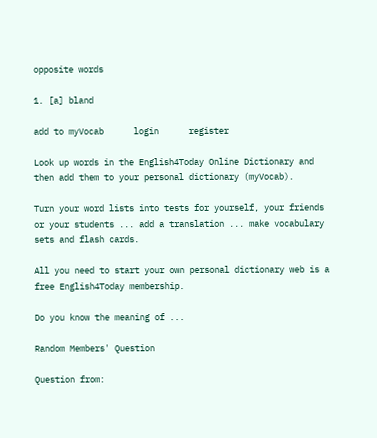opposite words

1. [a] bland

add to myVocab      login      register

Look up words in the English4Today Online Dictionary and then add them to your personal dictionary (myVocab).

Turn your word lists into tests for yourself, your friends or your students ... add a translation ... make vocabulary sets and flash cards.

All you need to start your own personal dictionary web is a free English4Today membership.

Do you know the meaning of ...

Random Members' Question

Question from: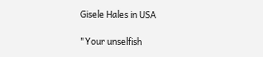Gisele Hales in USA

"Your unselfish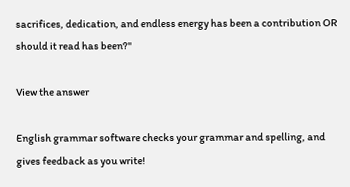sacrifices, dedication, and endless energy has been a contribution OR should it read has been?"

View the answer

English grammar software checks your grammar and spelling, and gives feedback as you write!